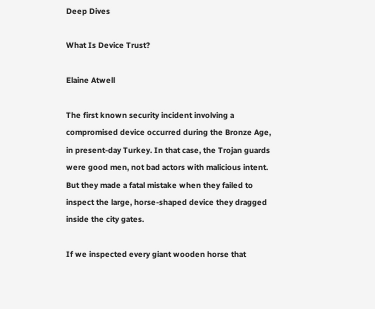Deep Dives

What Is Device Trust?

Elaine Atwell

The first known security incident involving a compromised device occurred during the Bronze Age, in present-day Turkey. In that case, the Trojan guards were good men, not bad actors with malicious intent. But they made a fatal mistake when they failed to inspect the large, horse-shaped device they dragged inside the city gates.

If we inspected every giant wooden horse that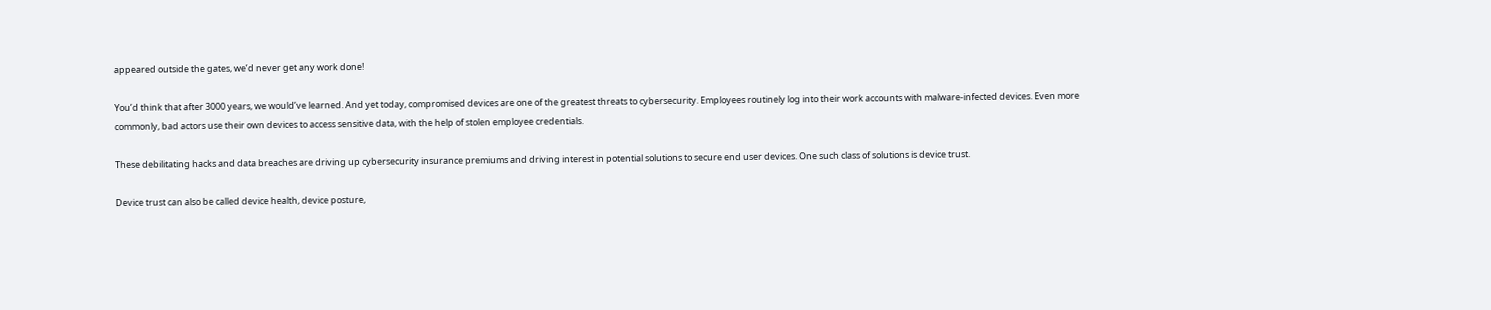appeared outside the gates, we’d never get any work done!

You’d think that after 3000 years, we would’ve learned. And yet today, compromised devices are one of the greatest threats to cybersecurity. Employees routinely log into their work accounts with malware-infected devices. Even more commonly, bad actors use their own devices to access sensitive data, with the help of stolen employee credentials.

These debilitating hacks and data breaches are driving up cybersecurity insurance premiums and driving interest in potential solutions to secure end user devices. One such class of solutions is device trust.

Device trust can also be called device health, device posture,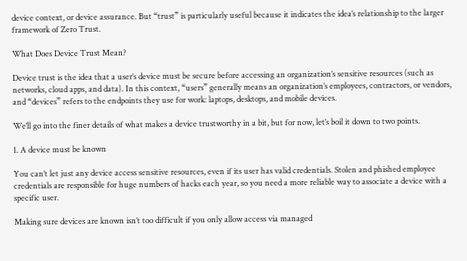device context, or device assurance. But “trust” is particularly useful because it indicates the idea’s relationship to the larger framework of Zero Trust.

What Does Device Trust Mean?

Device trust is the idea that a user’s device must be secure before accessing an organization’s sensitive resources (such as networks, cloud apps, and data). In this context, “users” generally means an organization’s employees, contractors, or vendors, and “devices” refers to the endpoints they use for work: laptops, desktops, and mobile devices.

We’ll go into the finer details of what makes a device trustworthy in a bit, but for now, let’s boil it down to two points.

1. A device must be known

You can’t let just any device access sensitive resources, even if its user has valid credentials. Stolen and phished employee credentials are responsible for huge numbers of hacks each year, so you need a more reliable way to associate a device with a specific user.

Making sure devices are known isn’t too difficult if you only allow access via managed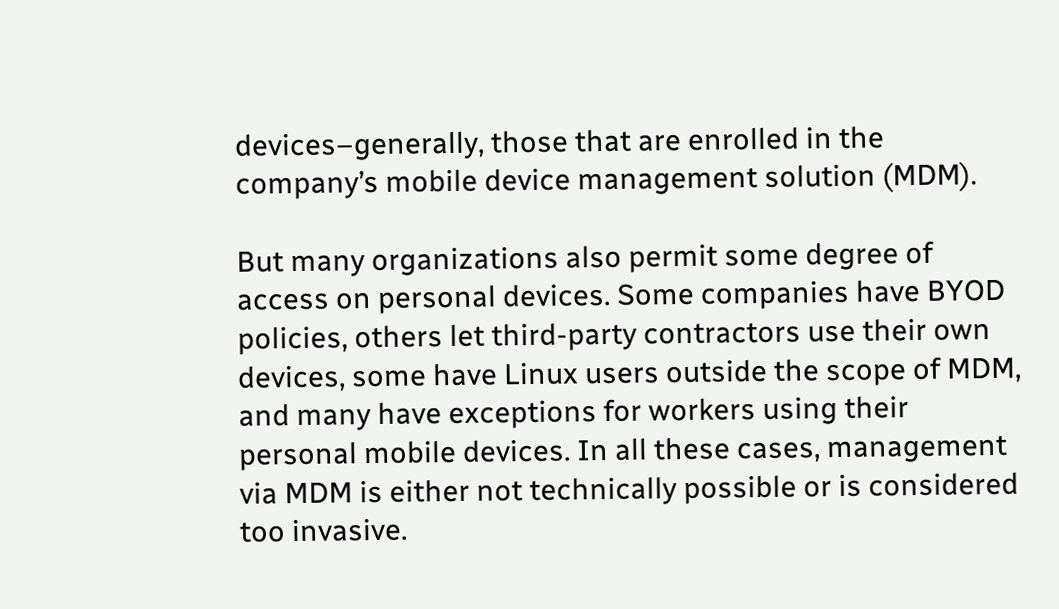devices–generally, those that are enrolled in the company’s mobile device management solution (MDM).

But many organizations also permit some degree of access on personal devices. Some companies have BYOD policies, others let third-party contractors use their own devices, some have Linux users outside the scope of MDM, and many have exceptions for workers using their personal mobile devices. In all these cases, management via MDM is either not technically possible or is considered too invasive.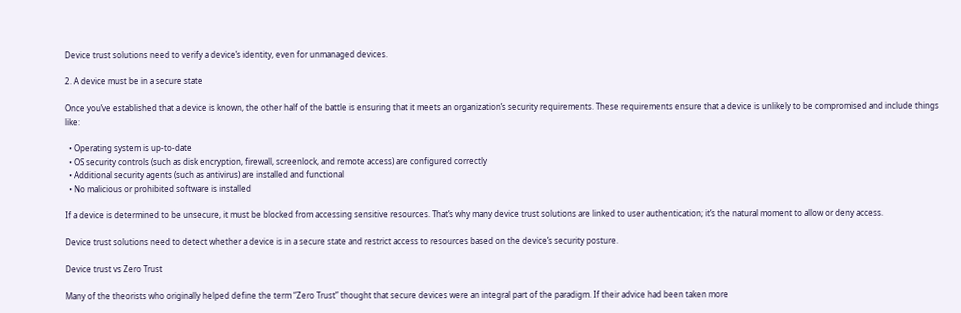Device trust solutions need to verify a device’s identity, even for unmanaged devices.

2. A device must be in a secure state

Once you’ve established that a device is known, the other half of the battle is ensuring that it meets an organization’s security requirements. These requirements ensure that a device is unlikely to be compromised and include things like:

  • Operating system is up-to-date
  • OS security controls (such as disk encryption, firewall, screenlock, and remote access) are configured correctly
  • Additional security agents (such as antivirus) are installed and functional
  • No malicious or prohibited software is installed

If a device is determined to be unsecure, it must be blocked from accessing sensitive resources. That’s why many device trust solutions are linked to user authentication; it’s the natural moment to allow or deny access.

Device trust solutions need to detect whether a device is in a secure state and restrict access to resources based on the device’s security posture.

Device trust vs Zero Trust

Many of the theorists who originally helped define the term “Zero Trust” thought that secure devices were an integral part of the paradigm. If their advice had been taken more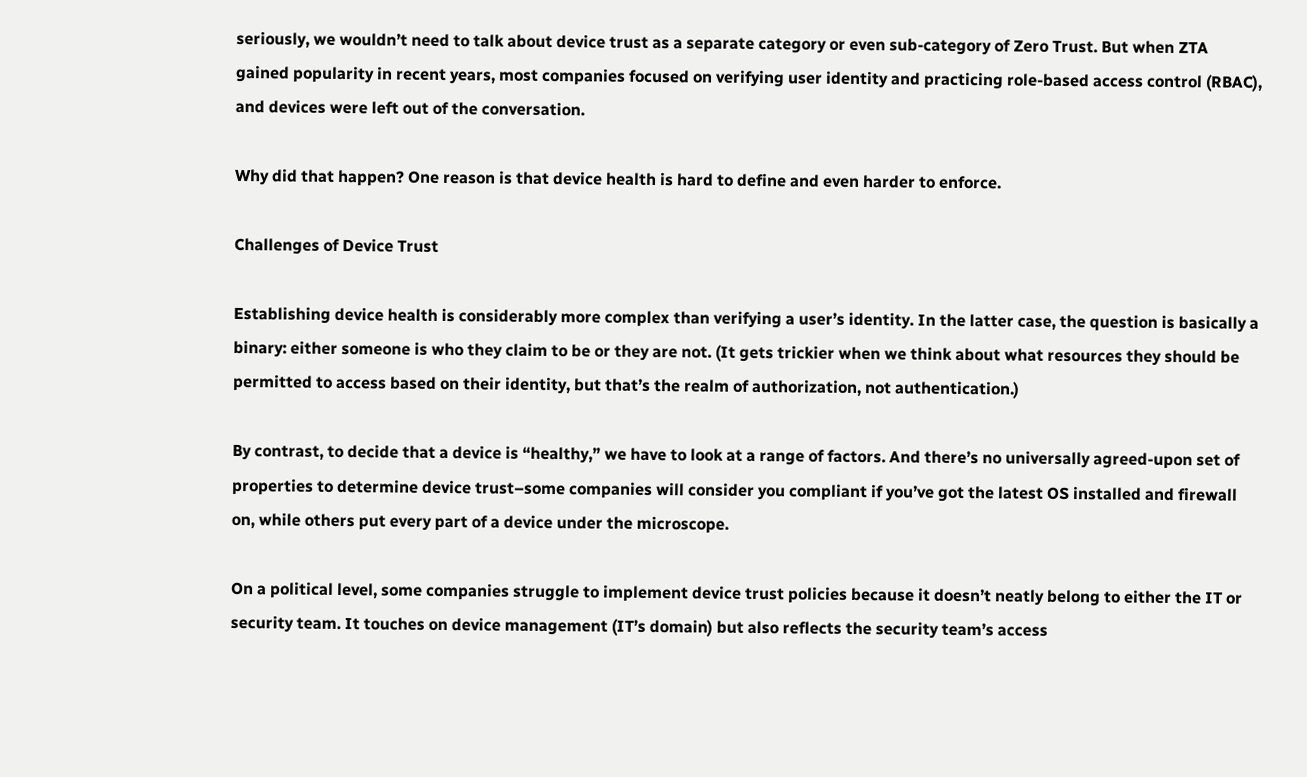seriously, we wouldn’t need to talk about device trust as a separate category or even sub-category of Zero Trust. But when ZTA gained popularity in recent years, most companies focused on verifying user identity and practicing role-based access control (RBAC), and devices were left out of the conversation.

Why did that happen? One reason is that device health is hard to define and even harder to enforce.

Challenges of Device Trust

Establishing device health is considerably more complex than verifying a user’s identity. In the latter case, the question is basically a binary: either someone is who they claim to be or they are not. (It gets trickier when we think about what resources they should be permitted to access based on their identity, but that’s the realm of authorization, not authentication.)

By contrast, to decide that a device is “healthy,” we have to look at a range of factors. And there’s no universally agreed-upon set of properties to determine device trust–some companies will consider you compliant if you’ve got the latest OS installed and firewall on, while others put every part of a device under the microscope.

On a political level, some companies struggle to implement device trust policies because it doesn’t neatly belong to either the IT or security team. It touches on device management (IT’s domain) but also reflects the security team’s access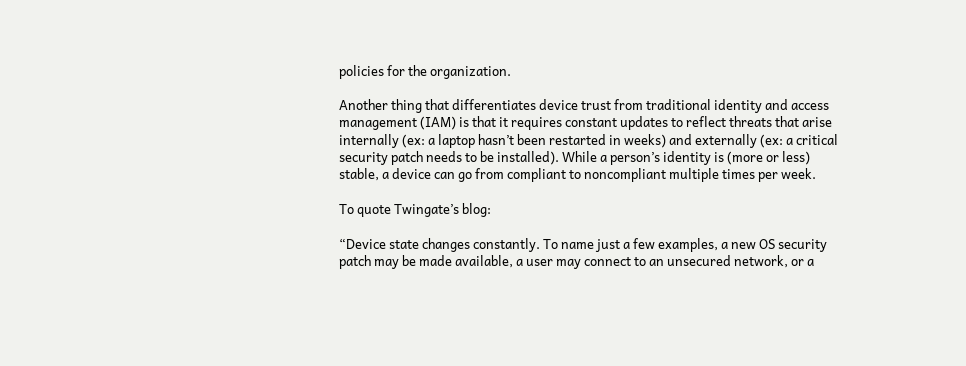policies for the organization.

Another thing that differentiates device trust from traditional identity and access management (IAM) is that it requires constant updates to reflect threats that arise internally (ex: a laptop hasn’t been restarted in weeks) and externally (ex: a critical security patch needs to be installed). While a person’s identity is (more or less) stable, a device can go from compliant to noncompliant multiple times per week.

To quote Twingate’s blog:

“Device state changes constantly. To name just a few examples, a new OS security patch may be made available, a user may connect to an unsecured network, or a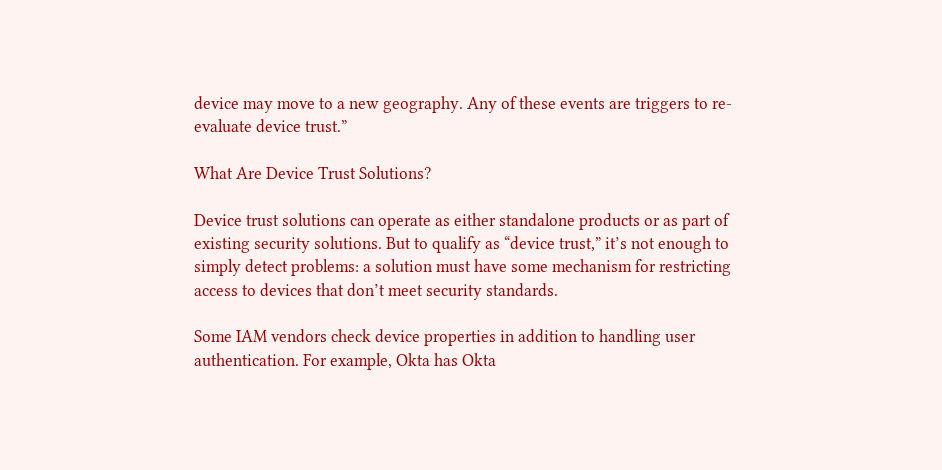device may move to a new geography. Any of these events are triggers to re-evaluate device trust.”

What Are Device Trust Solutions?

Device trust solutions can operate as either standalone products or as part of existing security solutions. But to qualify as “device trust,” it’s not enough to simply detect problems: a solution must have some mechanism for restricting access to devices that don’t meet security standards.

Some IAM vendors check device properties in addition to handling user authentication. For example, Okta has Okta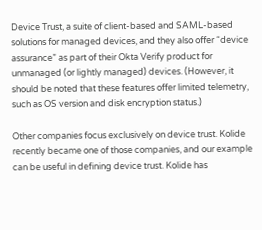Device Trust, a suite of client-based and SAML-based solutions for managed devices, and they also offer “device assurance” as part of their Okta Verify product for unmanaged (or lightly managed) devices. (However, it should be noted that these features offer limited telemetry, such as OS version and disk encryption status.)

Other companies focus exclusively on device trust. Kolide recently became one of those companies, and our example can be useful in defining device trust. Kolide has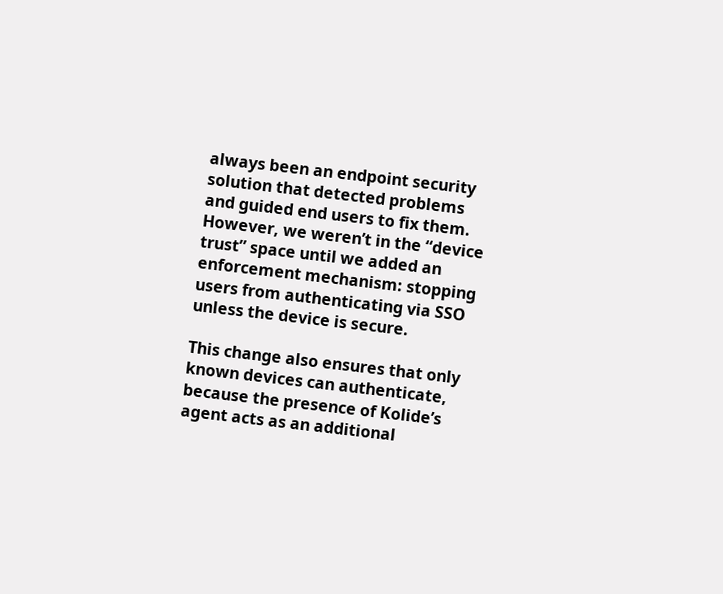always been an endpoint security solution that detected problems and guided end users to fix them. However, we weren’t in the “device trust” space until we added an enforcement mechanism: stopping users from authenticating via SSO unless the device is secure.

This change also ensures that only known devices can authenticate, because the presence of Kolide’s agent acts as an additional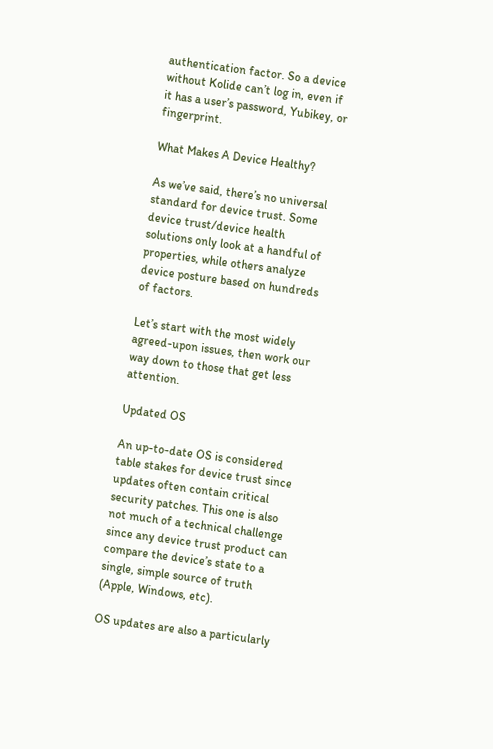authentication factor. So a device without Kolide can’t log in, even if it has a user’s password, Yubikey, or fingerprint.

What Makes A Device Healthy?

As we’ve said, there’s no universal standard for device trust. Some device trust/device health solutions only look at a handful of properties, while others analyze device posture based on hundreds of factors.

Let’s start with the most widely agreed-upon issues, then work our way down to those that get less attention.

Updated OS

An up-to-date OS is considered table stakes for device trust since updates often contain critical security patches. This one is also not much of a technical challenge since any device trust product can compare the device’s state to a single, simple source of truth (Apple, Windows, etc).

OS updates are also a particularly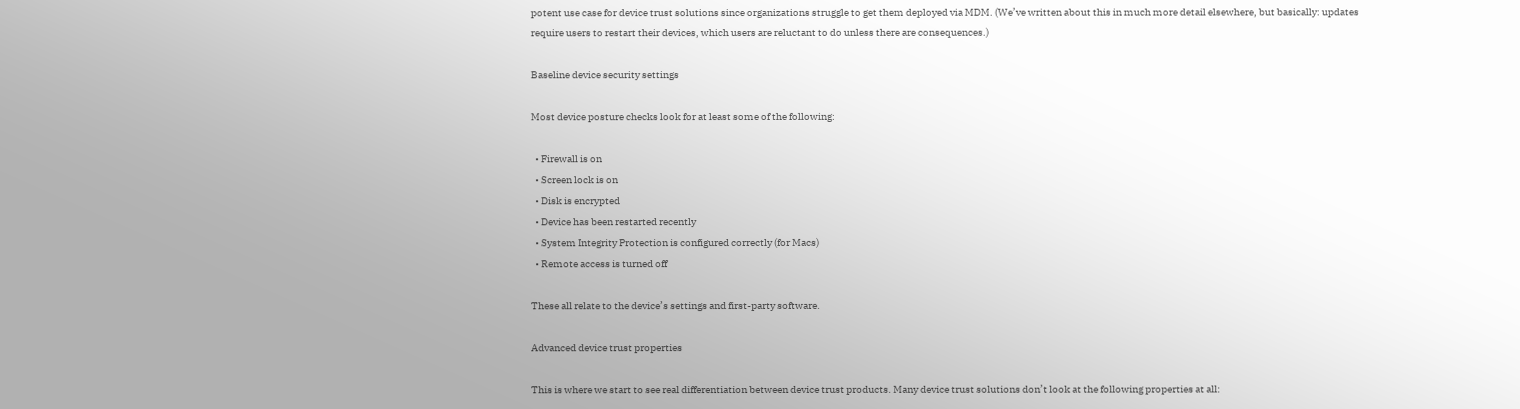potent use case for device trust solutions since organizations struggle to get them deployed via MDM. (We’ve written about this in much more detail elsewhere, but basically: updates require users to restart their devices, which users are reluctant to do unless there are consequences.)

Baseline device security settings

Most device posture checks look for at least some of the following:

  • Firewall is on
  • Screen lock is on
  • Disk is encrypted
  • Device has been restarted recently
  • System Integrity Protection is configured correctly (for Macs)
  • Remote access is turned off

These all relate to the device’s settings and first-party software.

Advanced device trust properties

This is where we start to see real differentiation between device trust products. Many device trust solutions don’t look at the following properties at all: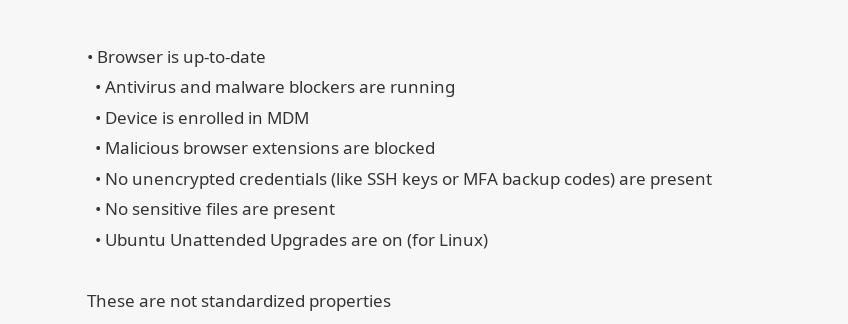• Browser is up-to-date
  • Antivirus and malware blockers are running
  • Device is enrolled in MDM
  • Malicious browser extensions are blocked
  • No unencrypted credentials (like SSH keys or MFA backup codes) are present
  • No sensitive files are present
  • Ubuntu Unattended Upgrades are on (for Linux)

These are not standardized properties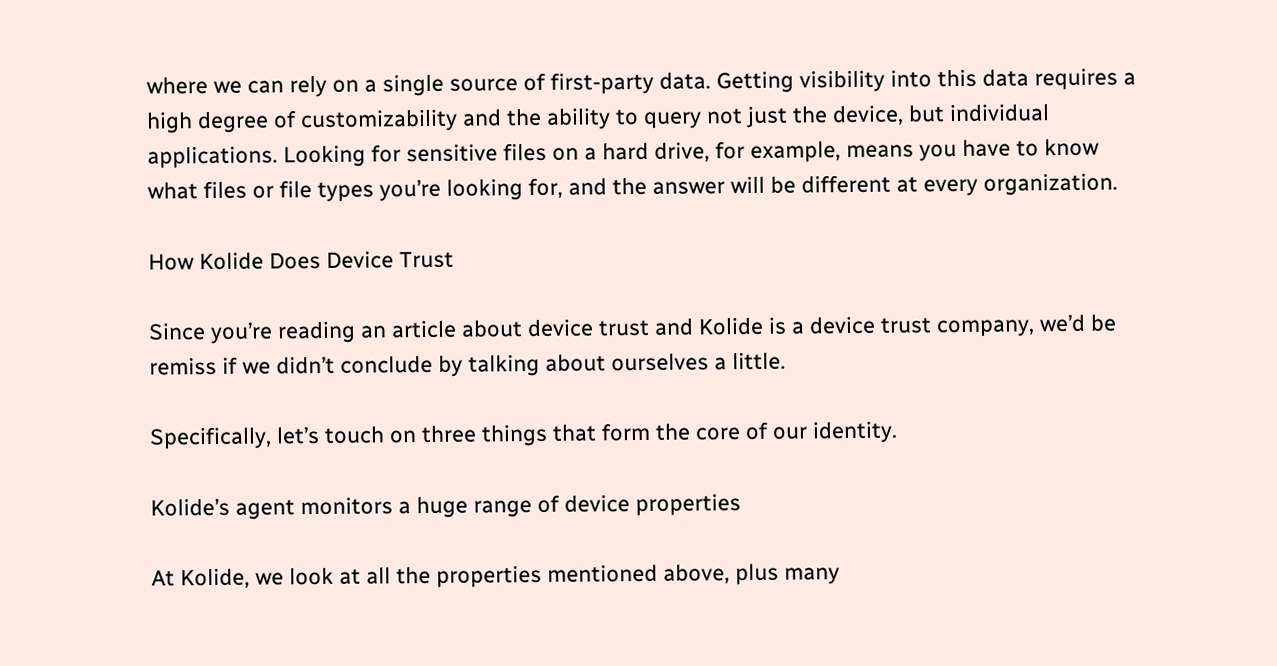where we can rely on a single source of first-party data. Getting visibility into this data requires a high degree of customizability and the ability to query not just the device, but individual applications. Looking for sensitive files on a hard drive, for example, means you have to know what files or file types you’re looking for, and the answer will be different at every organization.

How Kolide Does Device Trust

Since you’re reading an article about device trust and Kolide is a device trust company, we’d be remiss if we didn’t conclude by talking about ourselves a little.

Specifically, let’s touch on three things that form the core of our identity.

Kolide’s agent monitors a huge range of device properties

At Kolide, we look at all the properties mentioned above, plus many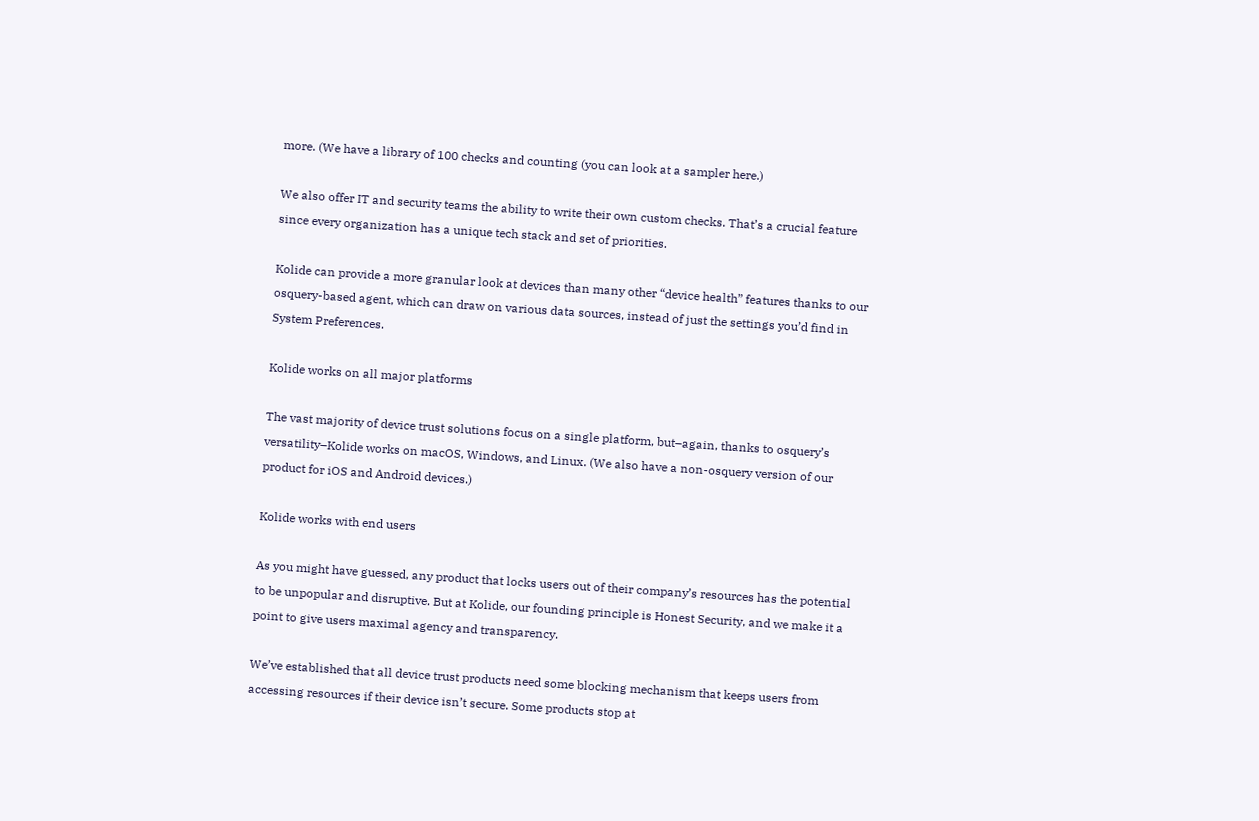more. (We have a library of 100 checks and counting (you can look at a sampler here.)

We also offer IT and security teams the ability to write their own custom checks. That’s a crucial feature since every organization has a unique tech stack and set of priorities.

Kolide can provide a more granular look at devices than many other “device health” features thanks to our osquery-based agent, which can draw on various data sources, instead of just the settings you’d find in System Preferences.

Kolide works on all major platforms

The vast majority of device trust solutions focus on a single platform, but–again, thanks to osquery’s versatility–Kolide works on macOS, Windows, and Linux. (We also have a non-osquery version of our product for iOS and Android devices.)

Kolide works with end users

As you might have guessed, any product that locks users out of their company’s resources has the potential to be unpopular and disruptive. But at Kolide, our founding principle is Honest Security, and we make it a point to give users maximal agency and transparency.

We’ve established that all device trust products need some blocking mechanism that keeps users from accessing resources if their device isn’t secure. Some products stop at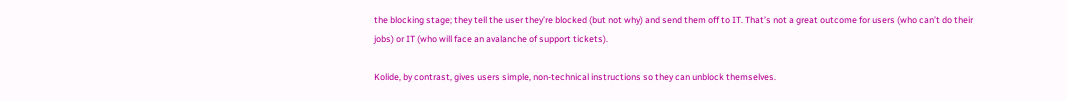the blocking stage; they tell the user they’re blocked (but not why) and send them off to IT. That’s not a great outcome for users (who can’t do their jobs) or IT (who will face an avalanche of support tickets).

Kolide, by contrast, gives users simple, non-technical instructions so they can unblock themselves.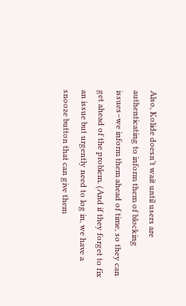Also, Kolide doesn’t wait until users are authenticating to inform them of blocking issues–we inform them ahead of time, so they can get ahead of the problem. (And if they forget to fix an issue but urgently need to log in, we have a snooze button that can give them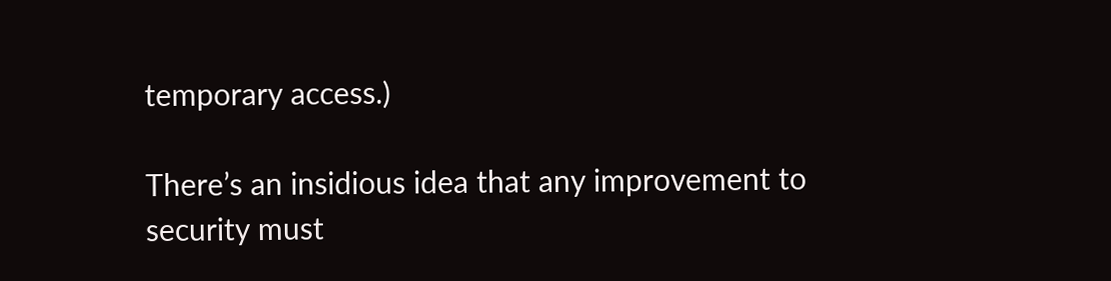temporary access.)

There’s an insidious idea that any improvement to security must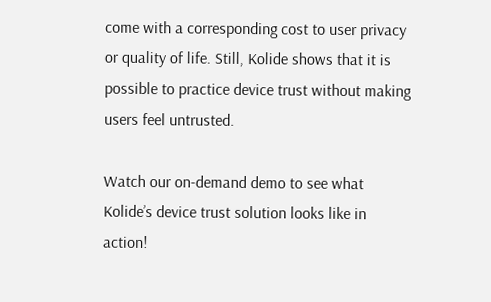come with a corresponding cost to user privacy or quality of life. Still, Kolide shows that it is possible to practice device trust without making users feel untrusted.

Watch our on-demand demo to see what Kolide’s device trust solution looks like in action!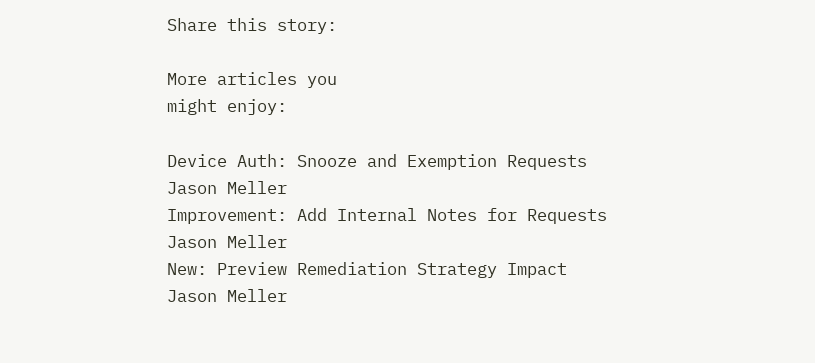Share this story:

More articles you
might enjoy:

Device Auth: Snooze and Exemption Requests
Jason Meller
Improvement: Add Internal Notes for Requests
Jason Meller
New: Preview Remediation Strategy Impact
Jason Meller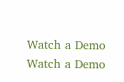Watch a Demo
Watch a Demo